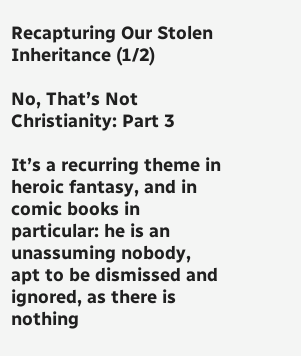Recapturing Our Stolen Inheritance (1/2)

No, That’s Not Christianity: Part 3

It’s a recurring theme in heroic fantasy, and in comic books in particular: he is an unassuming nobody, apt to be dismissed and ignored, as there is nothing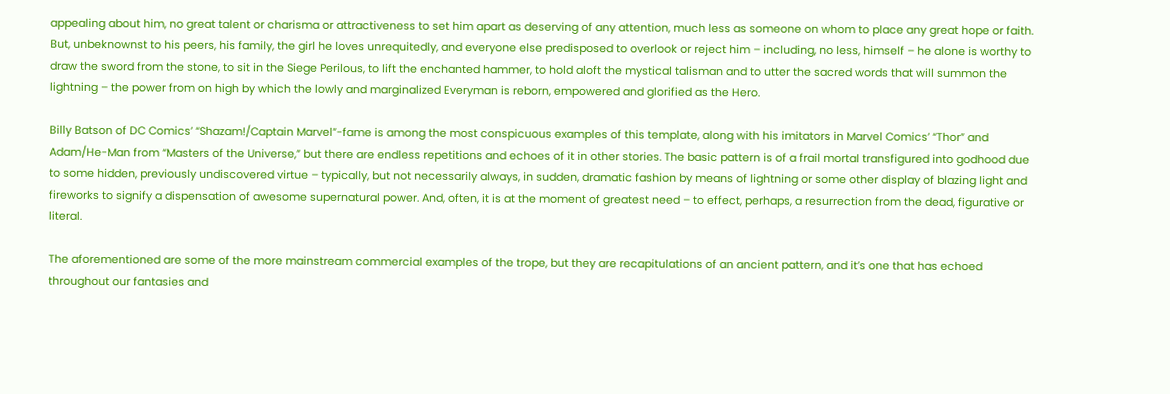appealing about him, no great talent or charisma or attractiveness to set him apart as deserving of any attention, much less as someone on whom to place any great hope or faith. But, unbeknownst to his peers, his family, the girl he loves unrequitedly, and everyone else predisposed to overlook or reject him – including, no less, himself – he alone is worthy to draw the sword from the stone, to sit in the Siege Perilous, to lift the enchanted hammer, to hold aloft the mystical talisman and to utter the sacred words that will summon the lightning – the power from on high by which the lowly and marginalized Everyman is reborn, empowered and glorified as the Hero.

Billy Batson of DC Comics’ “Shazam!/Captain Marvel”-fame is among the most conspicuous examples of this template, along with his imitators in Marvel Comics’ “Thor” and Adam/He-Man from “Masters of the Universe,” but there are endless repetitions and echoes of it in other stories. The basic pattern is of a frail mortal transfigured into godhood due to some hidden, previously undiscovered virtue – typically, but not necessarily always, in sudden, dramatic fashion by means of lightning or some other display of blazing light and fireworks to signify a dispensation of awesome supernatural power. And, often, it is at the moment of greatest need – to effect, perhaps, a resurrection from the dead, figurative or literal.

The aforementioned are some of the more mainstream commercial examples of the trope, but they are recapitulations of an ancient pattern, and it’s one that has echoed throughout our fantasies and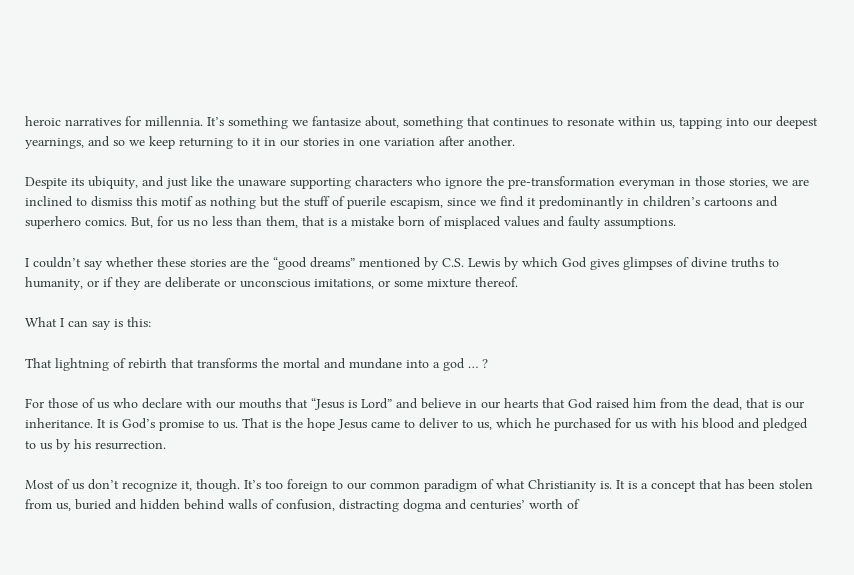heroic narratives for millennia. It’s something we fantasize about, something that continues to resonate within us, tapping into our deepest yearnings, and so we keep returning to it in our stories in one variation after another.

Despite its ubiquity, and just like the unaware supporting characters who ignore the pre-transformation everyman in those stories, we are inclined to dismiss this motif as nothing but the stuff of puerile escapism, since we find it predominantly in children’s cartoons and superhero comics. But, for us no less than them, that is a mistake born of misplaced values and faulty assumptions.

I couldn’t say whether these stories are the “good dreams” mentioned by C.S. Lewis by which God gives glimpses of divine truths to humanity, or if they are deliberate or unconscious imitations, or some mixture thereof.

What I can say is this:

That lightning of rebirth that transforms the mortal and mundane into a god … ?

For those of us who declare with our mouths that “Jesus is Lord” and believe in our hearts that God raised him from the dead, that is our inheritance. It is God’s promise to us. That is the hope Jesus came to deliver to us, which he purchased for us with his blood and pledged to us by his resurrection.

Most of us don’t recognize it, though. It’s too foreign to our common paradigm of what Christianity is. It is a concept that has been stolen from us, buried and hidden behind walls of confusion, distracting dogma and centuries’ worth of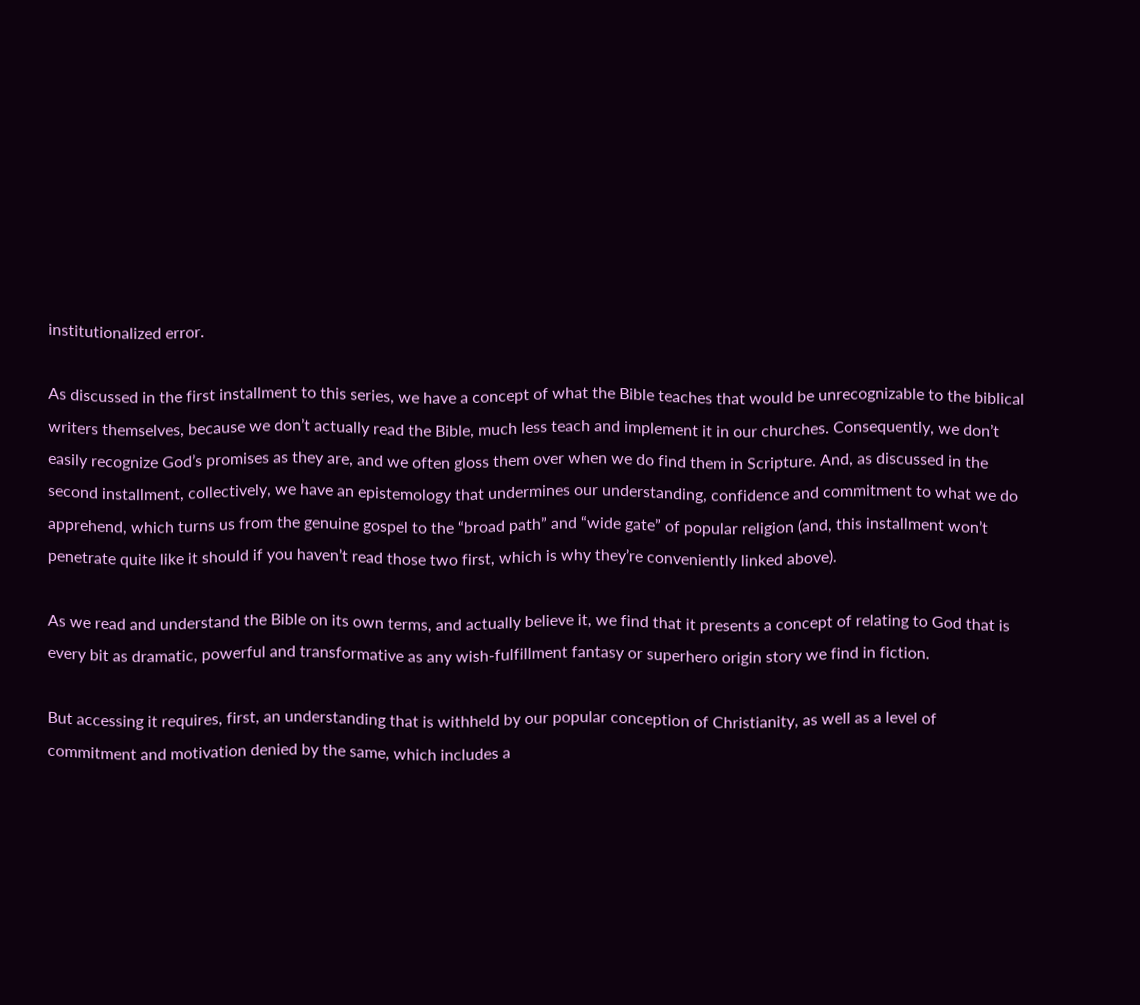institutionalized error.

As discussed in the first installment to this series, we have a concept of what the Bible teaches that would be unrecognizable to the biblical writers themselves, because we don’t actually read the Bible, much less teach and implement it in our churches. Consequently, we don’t easily recognize God’s promises as they are, and we often gloss them over when we do find them in Scripture. And, as discussed in the second installment, collectively, we have an epistemology that undermines our understanding, confidence and commitment to what we do apprehend, which turns us from the genuine gospel to the “broad path” and “wide gate” of popular religion (and, this installment won’t penetrate quite like it should if you haven’t read those two first, which is why they’re conveniently linked above).

As we read and understand the Bible on its own terms, and actually believe it, we find that it presents a concept of relating to God that is every bit as dramatic, powerful and transformative as any wish-fulfillment fantasy or superhero origin story we find in fiction.

But accessing it requires, first, an understanding that is withheld by our popular conception of Christianity, as well as a level of commitment and motivation denied by the same, which includes a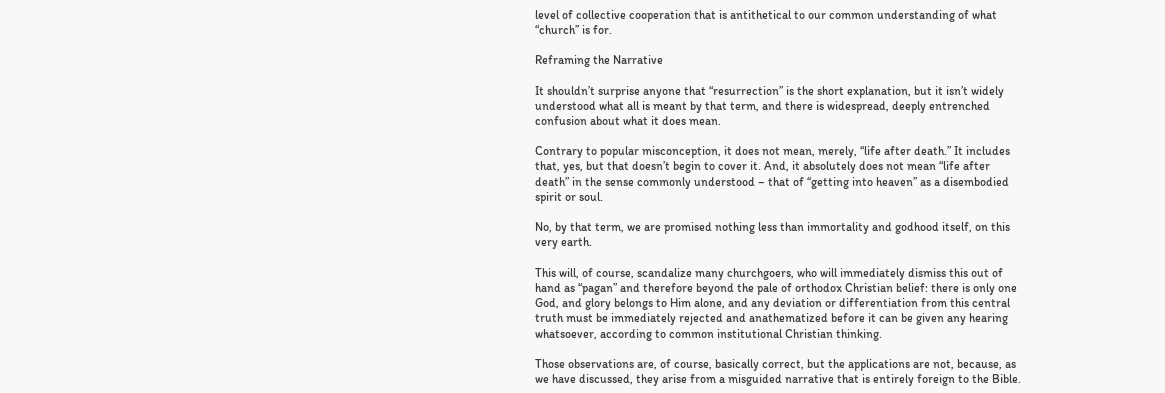level of collective cooperation that is antithetical to our common understanding of what “church” is for.

Reframing the Narrative

It shouldn’t surprise anyone that “resurrection” is the short explanation, but it isn’t widely understood what all is meant by that term, and there is widespread, deeply entrenched confusion about what it does mean.

Contrary to popular misconception, it does not mean, merely, “life after death.” It includes that, yes, but that doesn’t begin to cover it. And, it absolutely does not mean “life after death” in the sense commonly understood – that of “getting into heaven” as a disembodied spirit or soul.

No, by that term, we are promised nothing less than immortality and godhood itself, on this very earth.

This will, of course, scandalize many churchgoers, who will immediately dismiss this out of hand as “pagan” and therefore beyond the pale of orthodox Christian belief: there is only one God, and glory belongs to Him alone, and any deviation or differentiation from this central truth must be immediately rejected and anathematized before it can be given any hearing whatsoever, according to common institutional Christian thinking.

Those observations are, of course, basically correct, but the applications are not, because, as we have discussed, they arise from a misguided narrative that is entirely foreign to the Bible.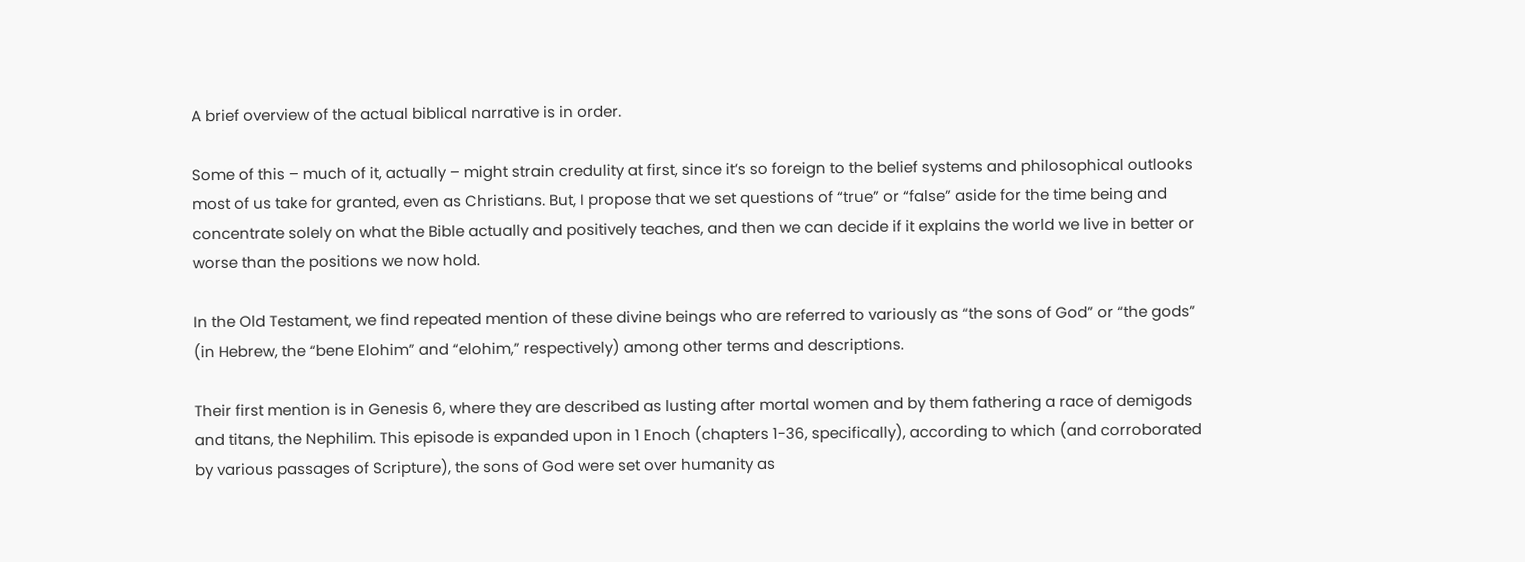A brief overview of the actual biblical narrative is in order.

Some of this – much of it, actually – might strain credulity at first, since it’s so foreign to the belief systems and philosophical outlooks most of us take for granted, even as Christians. But, I propose that we set questions of “true” or “false” aside for the time being and concentrate solely on what the Bible actually and positively teaches, and then we can decide if it explains the world we live in better or worse than the positions we now hold.

In the Old Testament, we find repeated mention of these divine beings who are referred to variously as “the sons of God” or “the gods” (in Hebrew, the “bene Elohim” and “elohim,” respectively) among other terms and descriptions.

Their first mention is in Genesis 6, where they are described as lusting after mortal women and by them fathering a race of demigods and titans, the Nephilim. This episode is expanded upon in 1 Enoch (chapters 1-36, specifically), according to which (and corroborated by various passages of Scripture), the sons of God were set over humanity as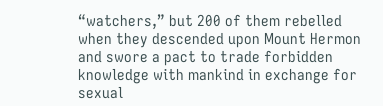“watchers,” but 200 of them rebelled when they descended upon Mount Hermon and swore a pact to trade forbidden knowledge with mankind in exchange for sexual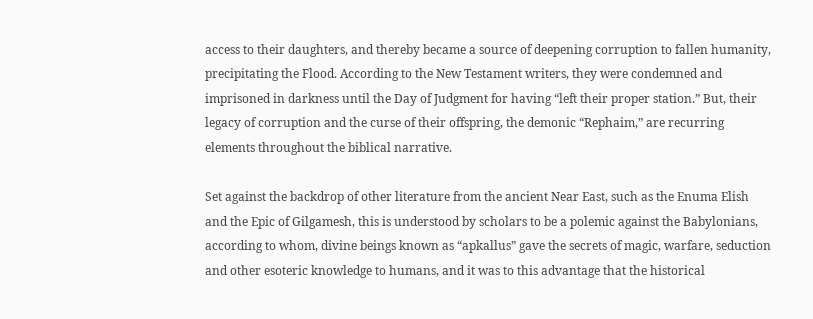access to their daughters, and thereby became a source of deepening corruption to fallen humanity, precipitating the Flood. According to the New Testament writers, they were condemned and imprisoned in darkness until the Day of Judgment for having “left their proper station.” But, their legacy of corruption and the curse of their offspring, the demonic “Rephaim,” are recurring elements throughout the biblical narrative.

Set against the backdrop of other literature from the ancient Near East, such as the Enuma Elish and the Epic of Gilgamesh, this is understood by scholars to be a polemic against the Babylonians, according to whom, divine beings known as “apkallus” gave the secrets of magic, warfare, seduction and other esoteric knowledge to humans, and it was to this advantage that the historical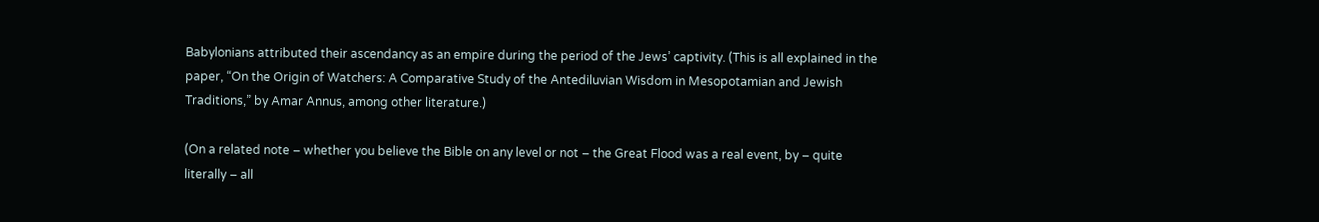Babylonians attributed their ascendancy as an empire during the period of the Jews’ captivity. (This is all explained in the paper, “On the Origin of Watchers: A Comparative Study of the Antediluvian Wisdom in Mesopotamian and Jewish Traditions,” by Amar Annus, among other literature.)

(On a related note – whether you believe the Bible on any level or not – the Great Flood was a real event, by – quite literally – all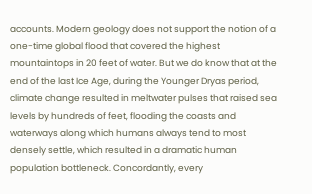accounts. Modern geology does not support the notion of a one-time global flood that covered the highest mountaintops in 20 feet of water. But we do know that at the end of the last Ice Age, during the Younger Dryas period, climate change resulted in meltwater pulses that raised sea levels by hundreds of feet, flooding the coasts and waterways along which humans always tend to most densely settle, which resulted in a dramatic human population bottleneck. Concordantly, every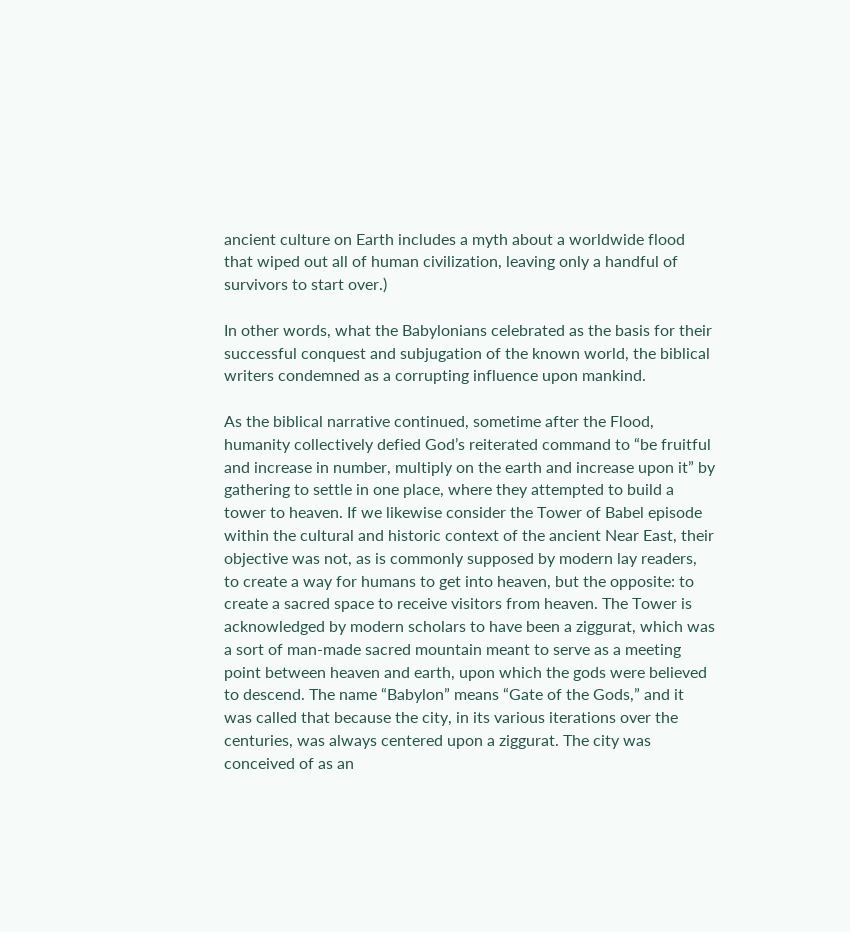ancient culture on Earth includes a myth about a worldwide flood that wiped out all of human civilization, leaving only a handful of survivors to start over.)

In other words, what the Babylonians celebrated as the basis for their successful conquest and subjugation of the known world, the biblical writers condemned as a corrupting influence upon mankind.

As the biblical narrative continued, sometime after the Flood, humanity collectively defied God’s reiterated command to “be fruitful and increase in number, multiply on the earth and increase upon it” by gathering to settle in one place, where they attempted to build a tower to heaven. If we likewise consider the Tower of Babel episode within the cultural and historic context of the ancient Near East, their objective was not, as is commonly supposed by modern lay readers, to create a way for humans to get into heaven, but the opposite: to create a sacred space to receive visitors from heaven. The Tower is acknowledged by modern scholars to have been a ziggurat, which was a sort of man-made sacred mountain meant to serve as a meeting point between heaven and earth, upon which the gods were believed to descend. The name “Babylon” means “Gate of the Gods,” and it was called that because the city, in its various iterations over the centuries, was always centered upon a ziggurat. The city was conceived of as an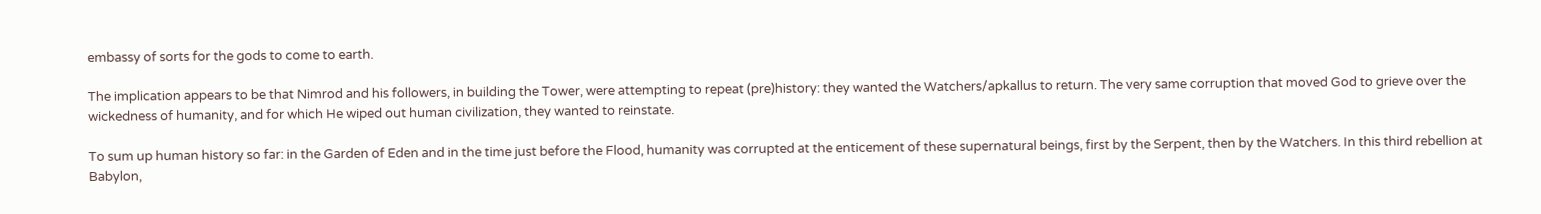embassy of sorts for the gods to come to earth.

The implication appears to be that Nimrod and his followers, in building the Tower, were attempting to repeat (pre)history: they wanted the Watchers/apkallus to return. The very same corruption that moved God to grieve over the wickedness of humanity, and for which He wiped out human civilization, they wanted to reinstate.

To sum up human history so far: in the Garden of Eden and in the time just before the Flood, humanity was corrupted at the enticement of these supernatural beings, first by the Serpent, then by the Watchers. In this third rebellion at Babylon,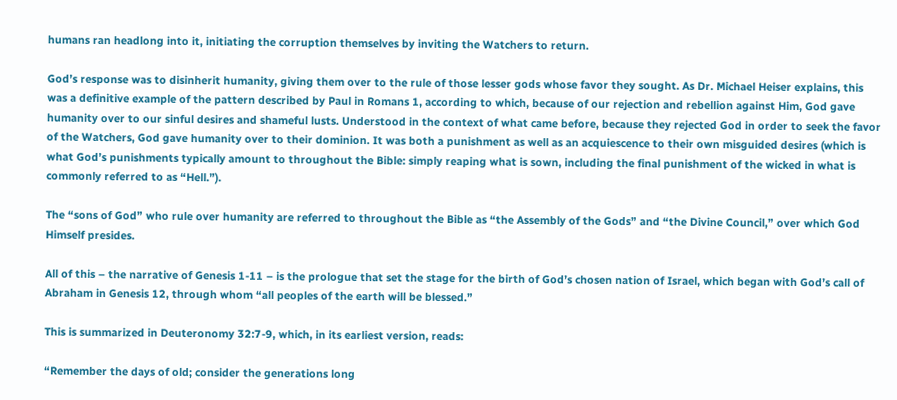humans ran headlong into it, initiating the corruption themselves by inviting the Watchers to return.

God’s response was to disinherit humanity, giving them over to the rule of those lesser gods whose favor they sought. As Dr. Michael Heiser explains, this was a definitive example of the pattern described by Paul in Romans 1, according to which, because of our rejection and rebellion against Him, God gave humanity over to our sinful desires and shameful lusts. Understood in the context of what came before, because they rejected God in order to seek the favor of the Watchers, God gave humanity over to their dominion. It was both a punishment as well as an acquiescence to their own misguided desires (which is what God’s punishments typically amount to throughout the Bible: simply reaping what is sown, including the final punishment of the wicked in what is commonly referred to as “Hell.”).

The “sons of God” who rule over humanity are referred to throughout the Bible as “the Assembly of the Gods” and “the Divine Council,” over which God Himself presides.

All of this – the narrative of Genesis 1-11 – is the prologue that set the stage for the birth of God’s chosen nation of Israel, which began with God’s call of Abraham in Genesis 12, through whom “all peoples of the earth will be blessed.”

This is summarized in Deuteronomy 32:7-9, which, in its earliest version, reads:

“Remember the days of old; consider the generations long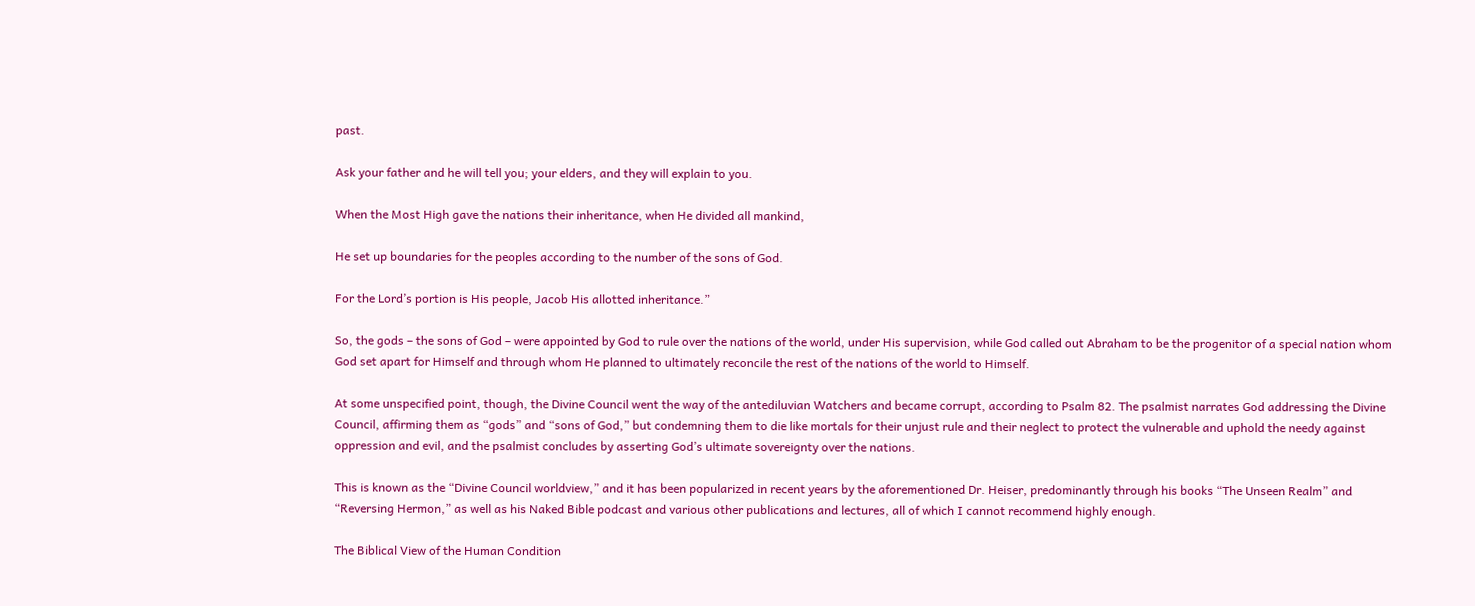past.

Ask your father and he will tell you; your elders, and they will explain to you.

When the Most High gave the nations their inheritance, when He divided all mankind,

He set up boundaries for the peoples according to the number of the sons of God.

For the Lord’s portion is His people, Jacob His allotted inheritance.”

So, the gods – the sons of God – were appointed by God to rule over the nations of the world, under His supervision, while God called out Abraham to be the progenitor of a special nation whom God set apart for Himself and through whom He planned to ultimately reconcile the rest of the nations of the world to Himself.

At some unspecified point, though, the Divine Council went the way of the antediluvian Watchers and became corrupt, according to Psalm 82. The psalmist narrates God addressing the Divine Council, affirming them as “gods” and “sons of God,” but condemning them to die like mortals for their unjust rule and their neglect to protect the vulnerable and uphold the needy against oppression and evil, and the psalmist concludes by asserting God’s ultimate sovereignty over the nations.

This is known as the “Divine Council worldview,” and it has been popularized in recent years by the aforementioned Dr. Heiser, predominantly through his books “The Unseen Realm” and “Reversing Hermon,” as well as his Naked Bible podcast and various other publications and lectures, all of which I cannot recommend highly enough.

The Biblical View of the Human Condition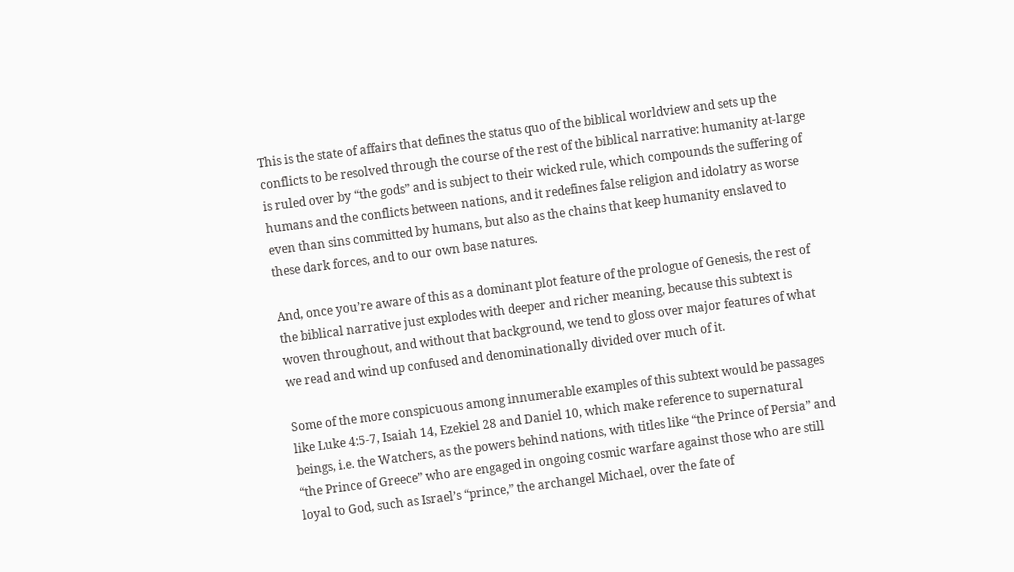This is the state of affairs that defines the status quo of the biblical worldview and sets up the conflicts to be resolved through the course of the rest of the biblical narrative: humanity at-large is ruled over by “the gods” and is subject to their wicked rule, which compounds the suffering of humans and the conflicts between nations, and it redefines false religion and idolatry as worse even than sins committed by humans, but also as the chains that keep humanity enslaved to these dark forces, and to our own base natures.

And, once you’re aware of this as a dominant plot feature of the prologue of Genesis, the rest of the biblical narrative just explodes with deeper and richer meaning, because this subtext is woven throughout, and without that background, we tend to gloss over major features of what we read and wind up confused and denominationally divided over much of it.

Some of the more conspicuous among innumerable examples of this subtext would be passages like Luke 4:5-7, Isaiah 14, Ezekiel 28 and Daniel 10, which make reference to supernatural beings, i.e. the Watchers, as the powers behind nations, with titles like “the Prince of Persia” and “the Prince of Greece” who are engaged in ongoing cosmic warfare against those who are still loyal to God, such as Israel’s “prince,” the archangel Michael, over the fate of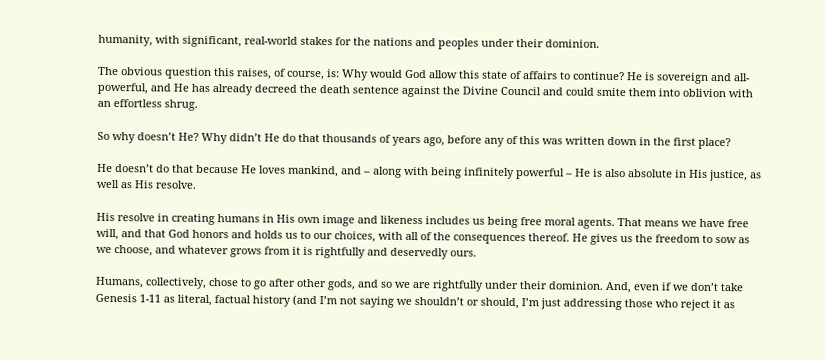humanity, with significant, real-world stakes for the nations and peoples under their dominion.

The obvious question this raises, of course, is: Why would God allow this state of affairs to continue? He is sovereign and all-powerful, and He has already decreed the death sentence against the Divine Council and could smite them into oblivion with an effortless shrug.

So why doesn’t He? Why didn’t He do that thousands of years ago, before any of this was written down in the first place?

He doesn’t do that because He loves mankind, and – along with being infinitely powerful – He is also absolute in His justice, as well as His resolve.

His resolve in creating humans in His own image and likeness includes us being free moral agents. That means we have free will, and that God honors and holds us to our choices, with all of the consequences thereof. He gives us the freedom to sow as we choose, and whatever grows from it is rightfully and deservedly ours.

Humans, collectively, chose to go after other gods, and so we are rightfully under their dominion. And, even if we don’t take Genesis 1-11 as literal, factual history (and I’m not saying we shouldn’t or should, I’m just addressing those who reject it as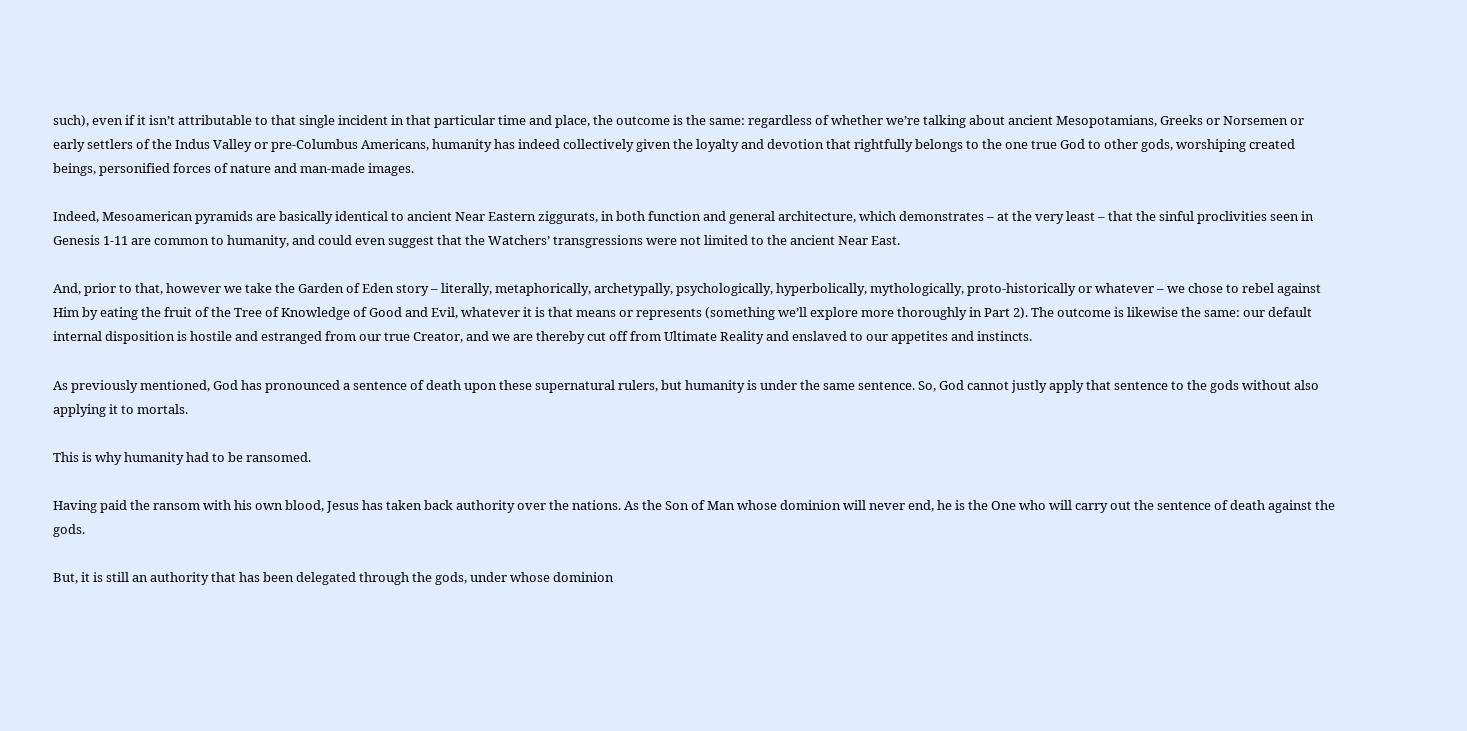such), even if it isn’t attributable to that single incident in that particular time and place, the outcome is the same: regardless of whether we’re talking about ancient Mesopotamians, Greeks or Norsemen or early settlers of the Indus Valley or pre-Columbus Americans, humanity has indeed collectively given the loyalty and devotion that rightfully belongs to the one true God to other gods, worshiping created beings, personified forces of nature and man-made images.

Indeed, Mesoamerican pyramids are basically identical to ancient Near Eastern ziggurats, in both function and general architecture, which demonstrates – at the very least – that the sinful proclivities seen in Genesis 1-11 are common to humanity, and could even suggest that the Watchers’ transgressions were not limited to the ancient Near East.

And, prior to that, however we take the Garden of Eden story – literally, metaphorically, archetypally, psychologically, hyperbolically, mythologically, proto-historically or whatever – we chose to rebel against Him by eating the fruit of the Tree of Knowledge of Good and Evil, whatever it is that means or represents (something we’ll explore more thoroughly in Part 2). The outcome is likewise the same: our default internal disposition is hostile and estranged from our true Creator, and we are thereby cut off from Ultimate Reality and enslaved to our appetites and instincts.

As previously mentioned, God has pronounced a sentence of death upon these supernatural rulers, but humanity is under the same sentence. So, God cannot justly apply that sentence to the gods without also applying it to mortals.

This is why humanity had to be ransomed.

Having paid the ransom with his own blood, Jesus has taken back authority over the nations. As the Son of Man whose dominion will never end, he is the One who will carry out the sentence of death against the gods.

But, it is still an authority that has been delegated through the gods, under whose dominion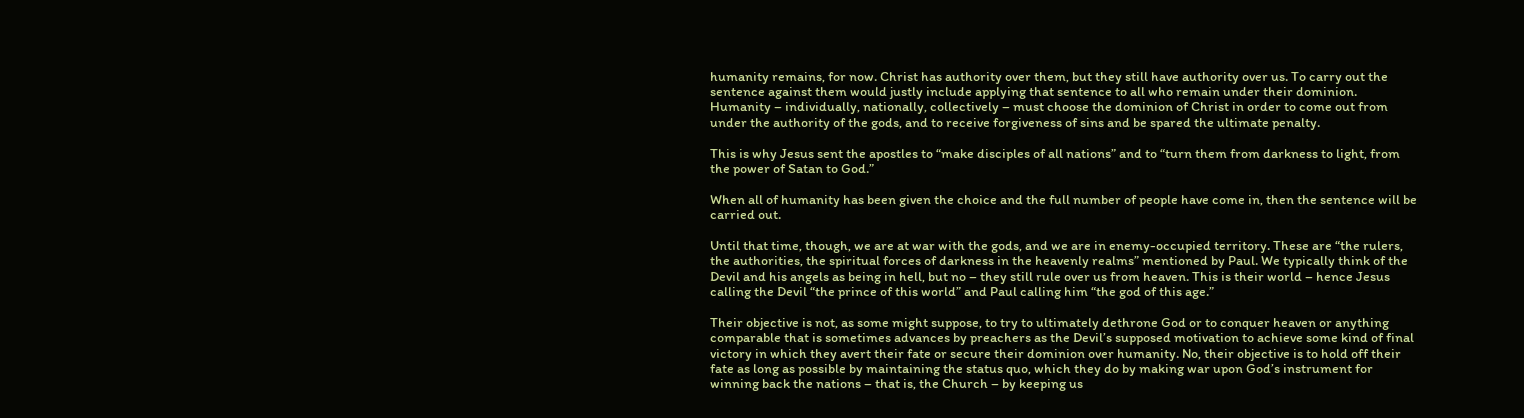humanity remains, for now. Christ has authority over them, but they still have authority over us. To carry out the sentence against them would justly include applying that sentence to all who remain under their dominion. Humanity – individually, nationally, collectively – must choose the dominion of Christ in order to come out from under the authority of the gods, and to receive forgiveness of sins and be spared the ultimate penalty.

This is why Jesus sent the apostles to “make disciples of all nations” and to “turn them from darkness to light, from the power of Satan to God.”

When all of humanity has been given the choice and the full number of people have come in, then the sentence will be carried out.

Until that time, though, we are at war with the gods, and we are in enemy-occupied territory. These are “the rulers, the authorities, the spiritual forces of darkness in the heavenly realms” mentioned by Paul. We typically think of the Devil and his angels as being in hell, but no – they still rule over us from heaven. This is their world – hence Jesus calling the Devil “the prince of this world” and Paul calling him “the god of this age.”

Their objective is not, as some might suppose, to try to ultimately dethrone God or to conquer heaven or anything comparable that is sometimes advances by preachers as the Devil’s supposed motivation to achieve some kind of final victory in which they avert their fate or secure their dominion over humanity. No, their objective is to hold off their fate as long as possible by maintaining the status quo, which they do by making war upon God’s instrument for winning back the nations – that is, the Church – by keeping us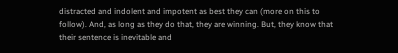distracted and indolent and impotent as best they can (more on this to follow). And, as long as they do that, they are winning. But, they know that their sentence is inevitable and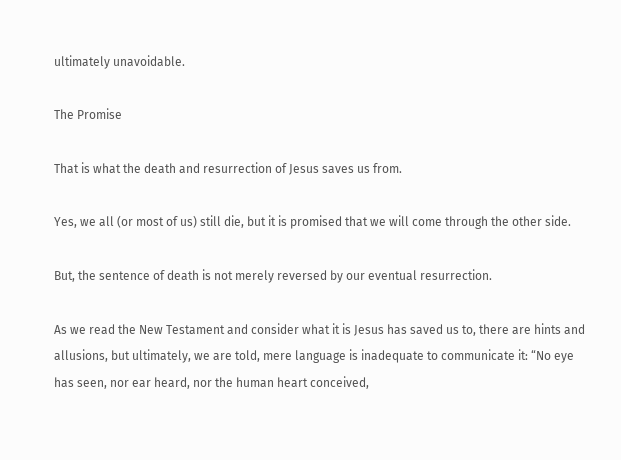ultimately unavoidable.

The Promise

That is what the death and resurrection of Jesus saves us from.

Yes, we all (or most of us) still die, but it is promised that we will come through the other side.

But, the sentence of death is not merely reversed by our eventual resurrection.

As we read the New Testament and consider what it is Jesus has saved us to, there are hints and allusions, but ultimately, we are told, mere language is inadequate to communicate it: “No eye has seen, nor ear heard, nor the human heart conceived,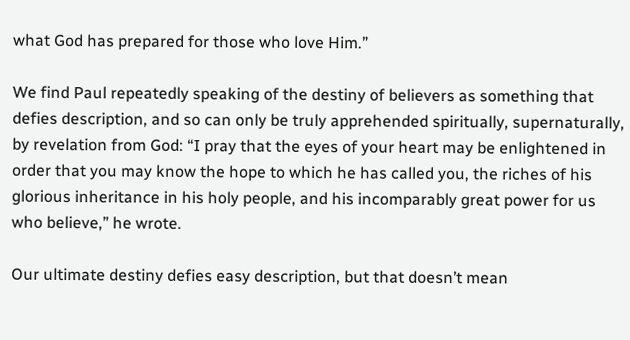what God has prepared for those who love Him.”

We find Paul repeatedly speaking of the destiny of believers as something that defies description, and so can only be truly apprehended spiritually, supernaturally, by revelation from God: “I pray that the eyes of your heart may be enlightened in order that you may know the hope to which he has called you, the riches of his glorious inheritance in his holy people, and his incomparably great power for us who believe,” he wrote.

Our ultimate destiny defies easy description, but that doesn’t mean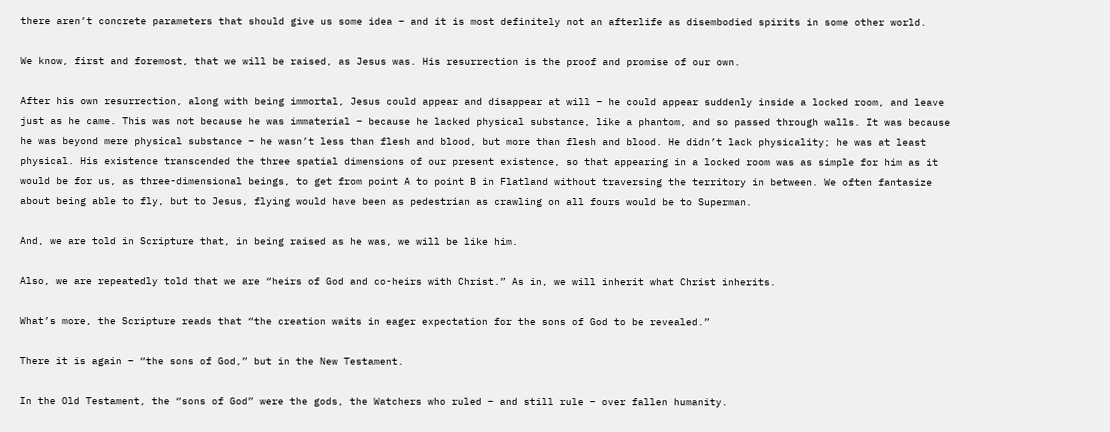there aren’t concrete parameters that should give us some idea – and it is most definitely not an afterlife as disembodied spirits in some other world.

We know, first and foremost, that we will be raised, as Jesus was. His resurrection is the proof and promise of our own.

After his own resurrection, along with being immortal, Jesus could appear and disappear at will – he could appear suddenly inside a locked room, and leave just as he came. This was not because he was immaterial – because he lacked physical substance, like a phantom, and so passed through walls. It was because he was beyond mere physical substance – he wasn’t less than flesh and blood, but more than flesh and blood. He didn’t lack physicality; he was at least physical. His existence transcended the three spatial dimensions of our present existence, so that appearing in a locked room was as simple for him as it would be for us, as three-dimensional beings, to get from point A to point B in Flatland without traversing the territory in between. We often fantasize about being able to fly, but to Jesus, flying would have been as pedestrian as crawling on all fours would be to Superman.

And, we are told in Scripture that, in being raised as he was, we will be like him.

Also, we are repeatedly told that we are “heirs of God and co-heirs with Christ.” As in, we will inherit what Christ inherits.

What’s more, the Scripture reads that “the creation waits in eager expectation for the sons of God to be revealed.”

There it is again – “the sons of God,” but in the New Testament.

In the Old Testament, the “sons of God” were the gods, the Watchers who ruled – and still rule – over fallen humanity.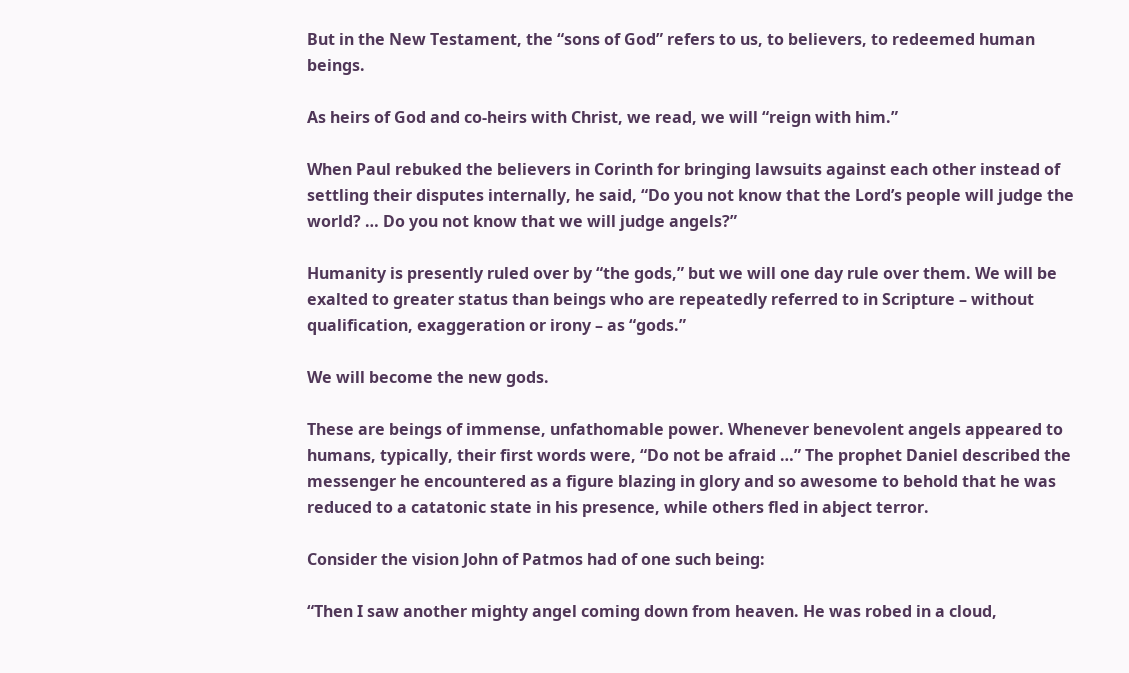But in the New Testament, the “sons of God” refers to us, to believers, to redeemed human beings.

As heirs of God and co-heirs with Christ, we read, we will “reign with him.”

When Paul rebuked the believers in Corinth for bringing lawsuits against each other instead of settling their disputes internally, he said, “Do you not know that the Lord’s people will judge the world? … Do you not know that we will judge angels?”

Humanity is presently ruled over by “the gods,” but we will one day rule over them. We will be exalted to greater status than beings who are repeatedly referred to in Scripture – without qualification, exaggeration or irony – as “gods.”

We will become the new gods.

These are beings of immense, unfathomable power. Whenever benevolent angels appeared to humans, typically, their first words were, “Do not be afraid …” The prophet Daniel described the messenger he encountered as a figure blazing in glory and so awesome to behold that he was reduced to a catatonic state in his presence, while others fled in abject terror.

Consider the vision John of Patmos had of one such being:

“Then I saw another mighty angel coming down from heaven. He was robed in a cloud,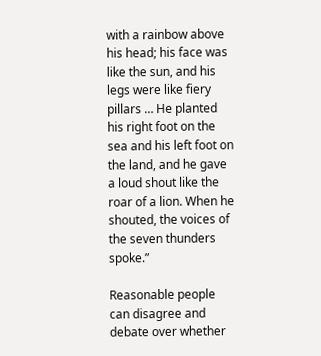with a rainbow above his head; his face was like the sun, and his legs were like fiery pillars … He planted his right foot on the sea and his left foot on the land, and he gave a loud shout like the roar of a lion. When he shouted, the voices of the seven thunders spoke.”

Reasonable people can disagree and debate over whether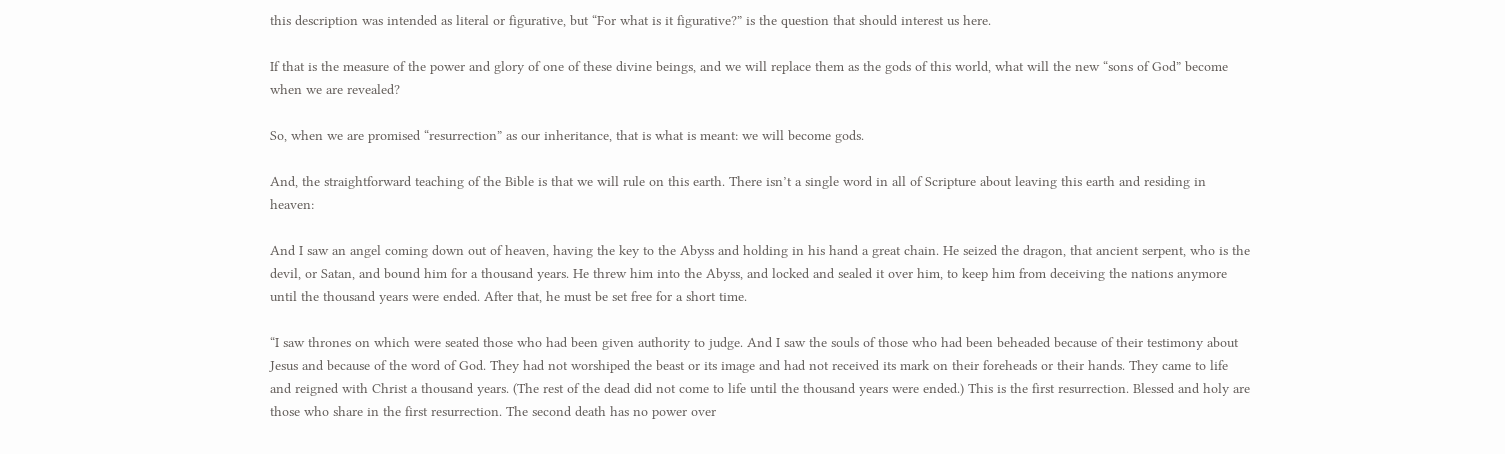this description was intended as literal or figurative, but “For what is it figurative?” is the question that should interest us here.

If that is the measure of the power and glory of one of these divine beings, and we will replace them as the gods of this world, what will the new “sons of God” become when we are revealed?

So, when we are promised “resurrection” as our inheritance, that is what is meant: we will become gods.

And, the straightforward teaching of the Bible is that we will rule on this earth. There isn’t a single word in all of Scripture about leaving this earth and residing in heaven:

And I saw an angel coming down out of heaven, having the key to the Abyss and holding in his hand a great chain. He seized the dragon, that ancient serpent, who is the devil, or Satan, and bound him for a thousand years. He threw him into the Abyss, and locked and sealed it over him, to keep him from deceiving the nations anymore until the thousand years were ended. After that, he must be set free for a short time.

“I saw thrones on which were seated those who had been given authority to judge. And I saw the souls of those who had been beheaded because of their testimony about Jesus and because of the word of God. They had not worshiped the beast or its image and had not received its mark on their foreheads or their hands. They came to life and reigned with Christ a thousand years. (The rest of the dead did not come to life until the thousand years were ended.) This is the first resurrection. Blessed and holy are those who share in the first resurrection. The second death has no power over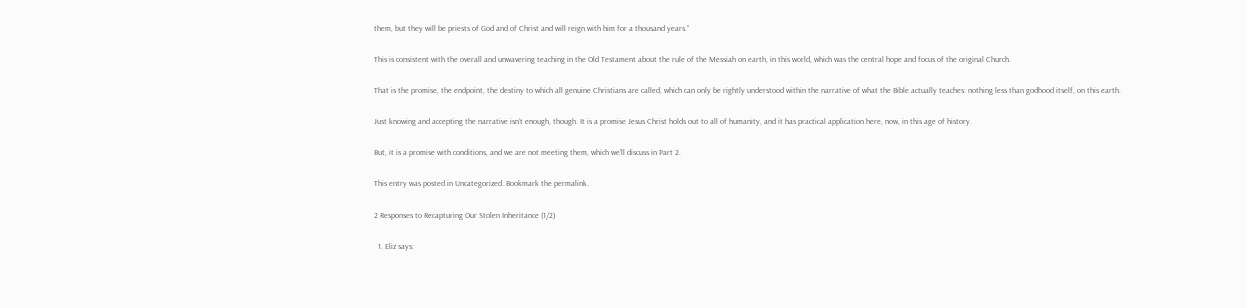them, but they will be priests of God and of Christ and will reign with him for a thousand years.”

This is consistent with the overall and unwavering teaching in the Old Testament about the rule of the Messiah on earth, in this world, which was the central hope and focus of the original Church.

That is the promise, the endpoint, the destiny to which all genuine Christians are called, which can only be rightly understood within the narrative of what the Bible actually teaches: nothing less than godhood itself, on this earth.

Just knowing and accepting the narrative isn’t enough, though. It is a promise Jesus Christ holds out to all of humanity, and it has practical application here, now, in this age of history.

But, it is a promise with conditions, and we are not meeting them, which we’ll discuss in Part 2.

This entry was posted in Uncategorized. Bookmark the permalink.

2 Responses to Recapturing Our Stolen Inheritance (1/2)

  1. Eliz says: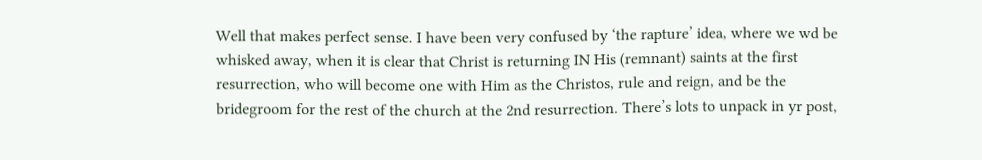Well that makes perfect sense. I have been very confused by ‘the rapture’ idea, where we wd be whisked away, when it is clear that Christ is returning IN His (remnant) saints at the first resurrection, who will become one with Him as the Christos, rule and reign, and be the bridegroom for the rest of the church at the 2nd resurrection. There’s lots to unpack in yr post,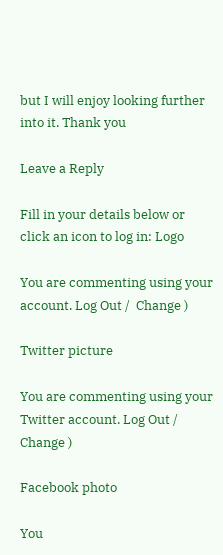but I will enjoy looking further into it. Thank you

Leave a Reply

Fill in your details below or click an icon to log in: Logo

You are commenting using your account. Log Out /  Change )

Twitter picture

You are commenting using your Twitter account. Log Out /  Change )

Facebook photo

You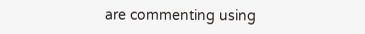are commenting using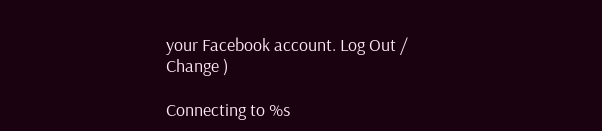your Facebook account. Log Out /  Change )

Connecting to %s